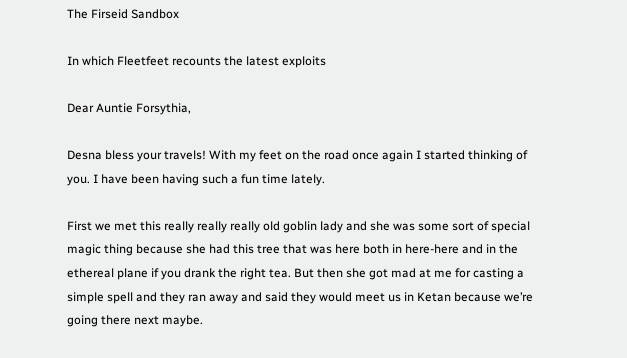The Firseid Sandbox

In which Fleetfeet recounts the latest exploits

Dear Auntie Forsythia,

Desna bless your travels! With my feet on the road once again I started thinking of you. I have been having such a fun time lately.

First we met this really really really old goblin lady and she was some sort of special magic thing because she had this tree that was here both in here-here and in the ethereal plane if you drank the right tea. But then she got mad at me for casting a simple spell and they ran away and said they would meet us in Ketan because we’re going there next maybe.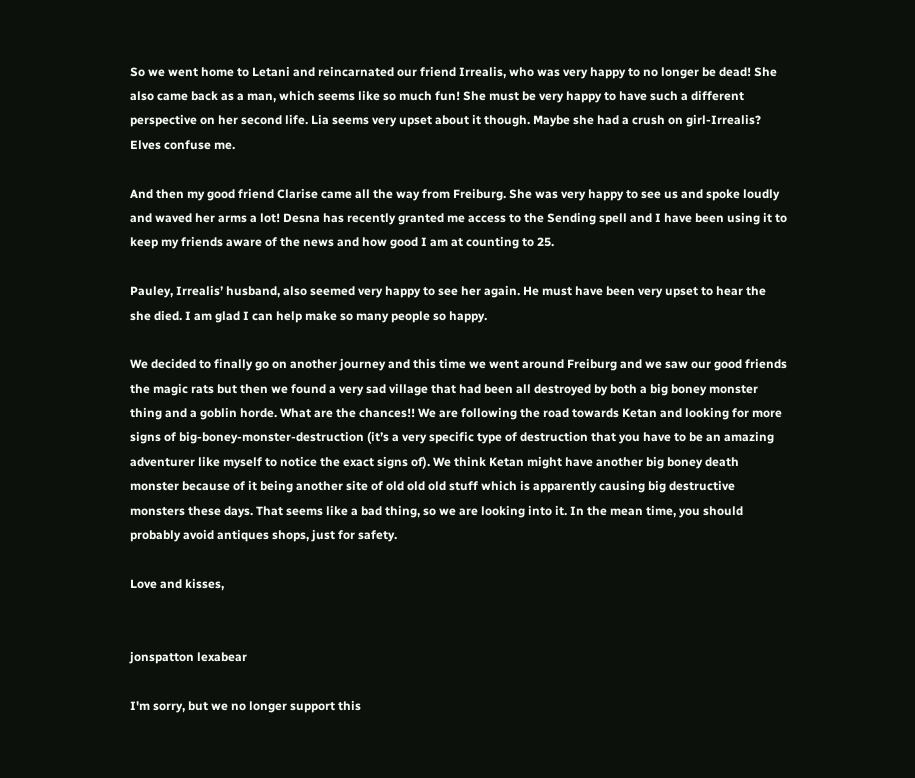So we went home to Letani and reincarnated our friend Irrealis, who was very happy to no longer be dead! She also came back as a man, which seems like so much fun! She must be very happy to have such a different perspective on her second life. Lia seems very upset about it though. Maybe she had a crush on girl-Irrealis? Elves confuse me.

And then my good friend Clarise came all the way from Freiburg. She was very happy to see us and spoke loudly and waved her arms a lot! Desna has recently granted me access to the Sending spell and I have been using it to keep my friends aware of the news and how good I am at counting to 25.

Pauley, Irrealis’ husband, also seemed very happy to see her again. He must have been very upset to hear the she died. I am glad I can help make so many people so happy.

We decided to finally go on another journey and this time we went around Freiburg and we saw our good friends the magic rats but then we found a very sad village that had been all destroyed by both a big boney monster thing and a goblin horde. What are the chances!! We are following the road towards Ketan and looking for more signs of big-boney-monster-destruction (it’s a very specific type of destruction that you have to be an amazing adventurer like myself to notice the exact signs of). We think Ketan might have another big boney death monster because of it being another site of old old old stuff which is apparently causing big destructive monsters these days. That seems like a bad thing, so we are looking into it. In the mean time, you should probably avoid antiques shops, just for safety.

Love and kisses,


jonspatton lexabear

I'm sorry, but we no longer support this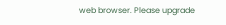web browser. Please upgrade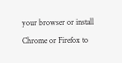your browser or install Chrome or Firefox to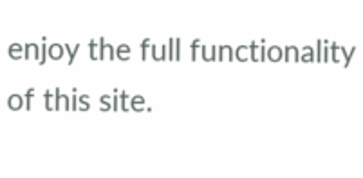enjoy the full functionality of this site.